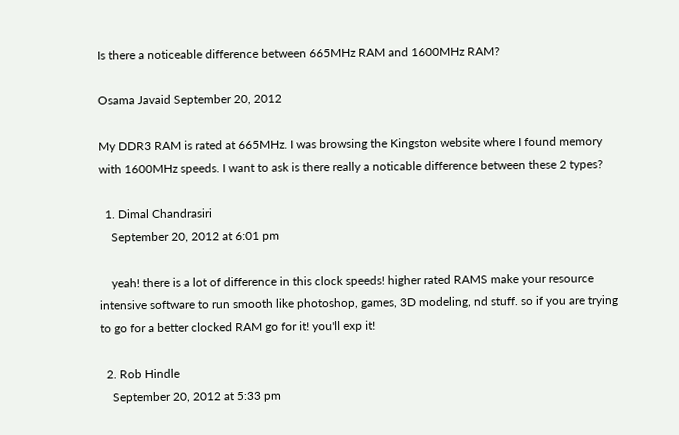Is there a noticeable difference between 665MHz RAM and 1600MHz RAM?

Osama Javaid September 20, 2012

My DDR3 RAM is rated at 665MHz. I was browsing the Kingston website where I found memory with 1600MHz speeds. I want to ask is there really a noticable difference between these 2 types?

  1. Dimal Chandrasiri
    September 20, 2012 at 6:01 pm

    yeah! there is a lot of difference in this clock speeds! higher rated RAMS make your resource intensive software to run smooth like photoshop, games, 3D modeling, nd stuff. so if you are trying to go for a better clocked RAM go for it! you'll exp it!

  2. Rob Hindle
    September 20, 2012 at 5:33 pm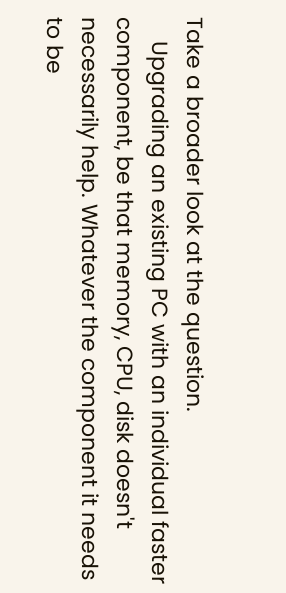Take a broader look at the question.
    Upgrading an existing PC with an individual faster component, be that memory, CPU, disk doesn't necessarily help. Whatever the component it needs to be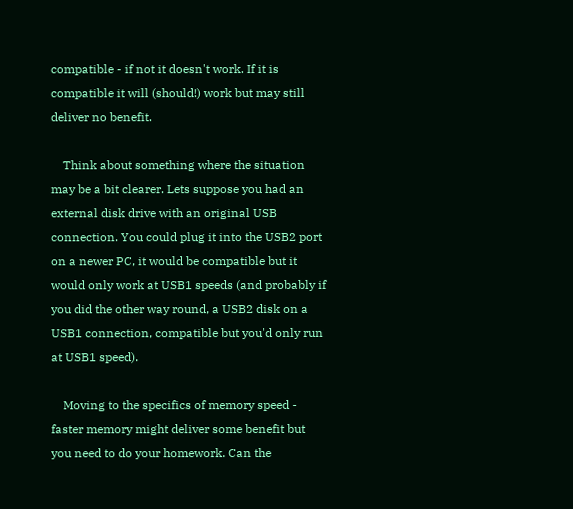compatible - if not it doesn't work. If it is compatible it will (should!) work but may still deliver no benefit.

    Think about something where the situation may be a bit clearer. Lets suppose you had an external disk drive with an original USB connection. You could plug it into the USB2 port on a newer PC, it would be compatible but it would only work at USB1 speeds (and probably if you did the other way round, a USB2 disk on a USB1 connection, compatible but you'd only run at USB1 speed).

    Moving to the specifics of memory speed - faster memory might deliver some benefit but you need to do your homework. Can the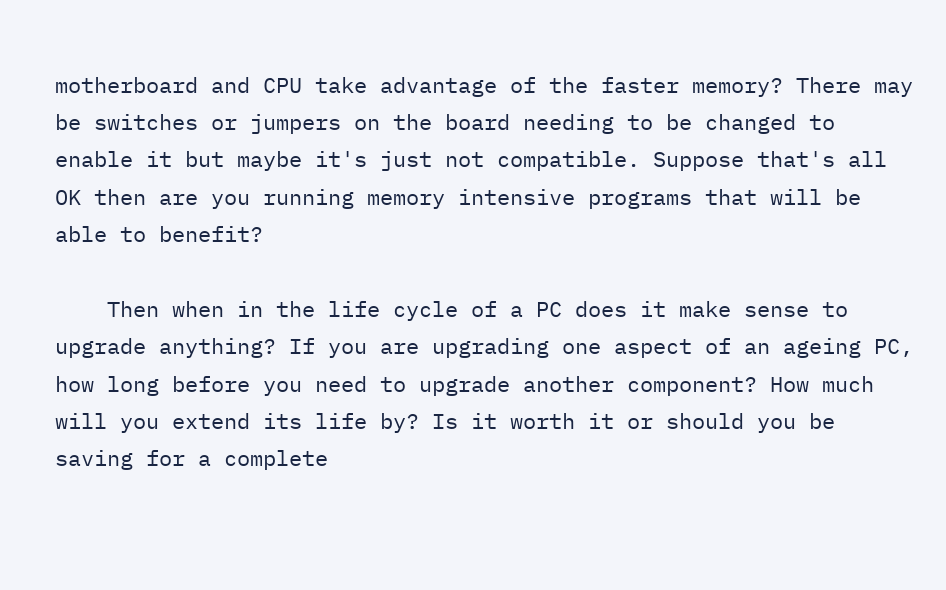motherboard and CPU take advantage of the faster memory? There may be switches or jumpers on the board needing to be changed to enable it but maybe it's just not compatible. Suppose that's all OK then are you running memory intensive programs that will be able to benefit?

    Then when in the life cycle of a PC does it make sense to upgrade anything? If you are upgrading one aspect of an ageing PC, how long before you need to upgrade another component? How much will you extend its life by? Is it worth it or should you be saving for a complete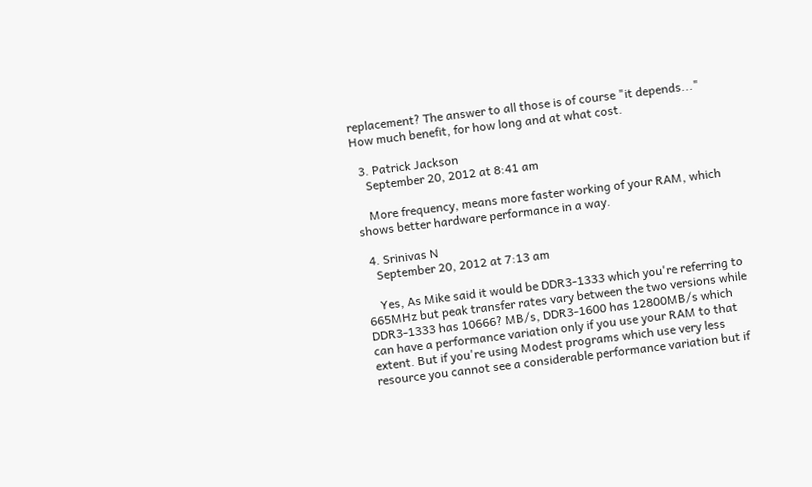replacement? The answer to all those is of course "it depends..." How much benefit, for how long and at what cost.

  3. Patrick Jackson
    September 20, 2012 at 8:41 am

    More frequency, means more faster working of your RAM, which shows better hardware performance in a way.

  4. Srinivas N
    September 20, 2012 at 7:13 am

    Yes, As Mike said it would be DDR3-1333 which you're referring to 665MHz but peak transfer rates vary between the two versions while DDR3-1333 has 10666? MB/s, DDR3-1600 has 12800MB/s which can have a performance variation only if you use your RAM to that extent. But if you're using Modest programs which use very less resource you cannot see a considerable performance variation but if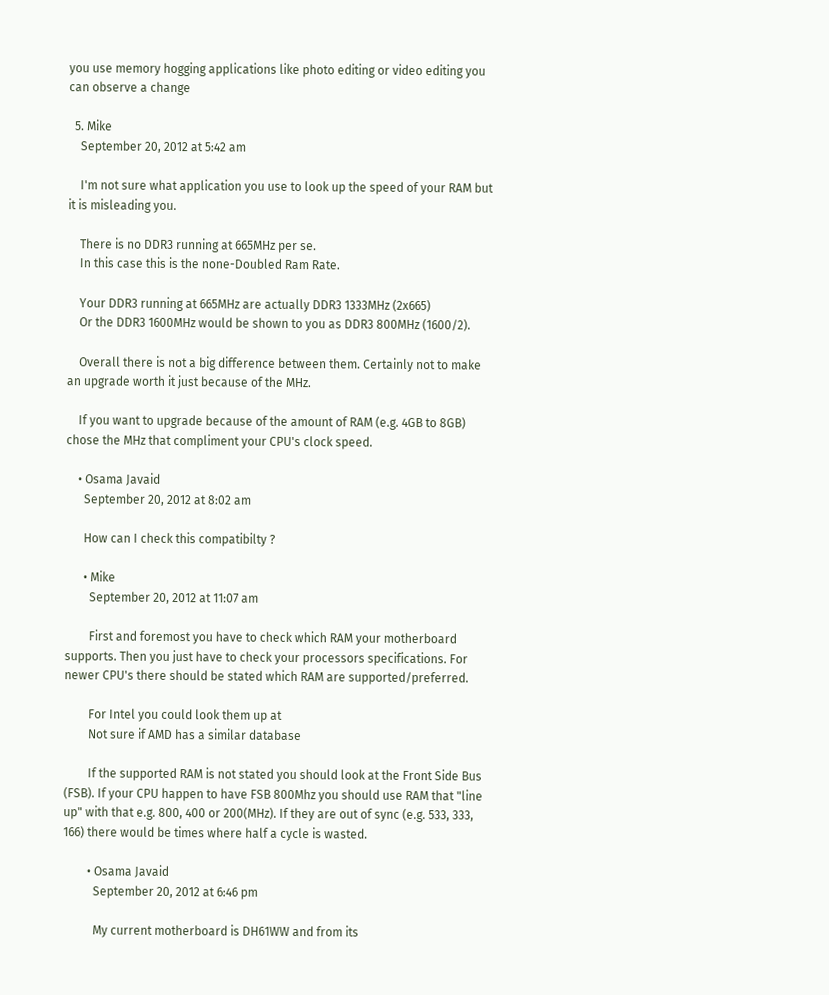you use memory hogging applications like photo editing or video editing you can observe a change

  5. Mike
    September 20, 2012 at 5:42 am

    I'm not sure what application you use to look up the speed of your RAM but it is misleading you.

    There is no DDR3 running at 665MHz per se.
    In this case this is the none-Doubled Ram Rate.

    Your DDR3 running at 665MHz are actually DDR3 1333MHz (2x665)
    Or the DDR3 1600MHz would be shown to you as DDR3 800MHz (1600/2).

    Overall there is not a big difference between them. Certainly not to make an upgrade worth it just because of the MHz.

    If you want to upgrade because of the amount of RAM (e.g. 4GB to 8GB) chose the MHz that compliment your CPU's clock speed.

    • Osama Javaid
      September 20, 2012 at 8:02 am

      How can I check this compatibilty ?

      • Mike
        September 20, 2012 at 11:07 am

        First and foremost you have to check which RAM your motherboard supports. Then you just have to check your processors specifications. For newer CPU's there should be stated which RAM are supported/preferred.

        For Intel you could look them up at
        Not sure if AMD has a similar database

        If the supported RAM is not stated you should look at the Front Side Bus (FSB). If your CPU happen to have FSB 800Mhz you should use RAM that "line up" with that e.g. 800, 400 or 200(MHz). If they are out of sync (e.g. 533, 333, 166) there would be times where half a cycle is wasted.

        • Osama Javaid
          September 20, 2012 at 6:46 pm

          My current motherboard is DH61WW and from its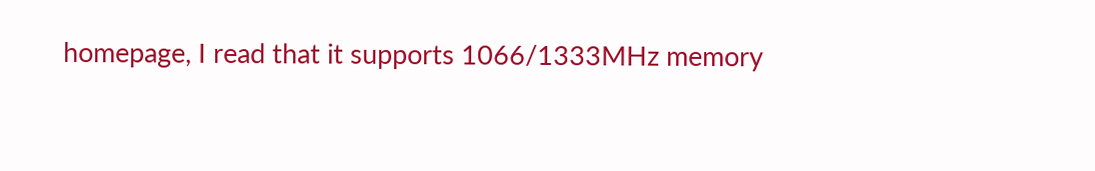homepage, I read that it supports 1066/1333MHz memory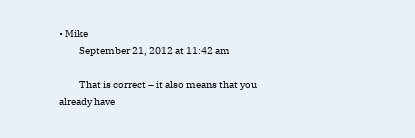• Mike
          September 21, 2012 at 11:42 am

          That is correct – it also means that you already have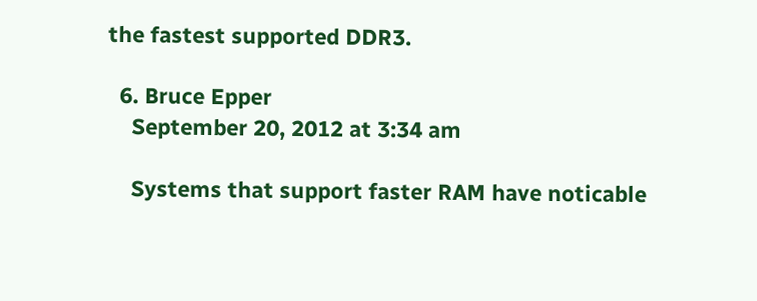the fastest supported DDR3.

  6. Bruce Epper
    September 20, 2012 at 3:34 am

    Systems that support faster RAM have noticable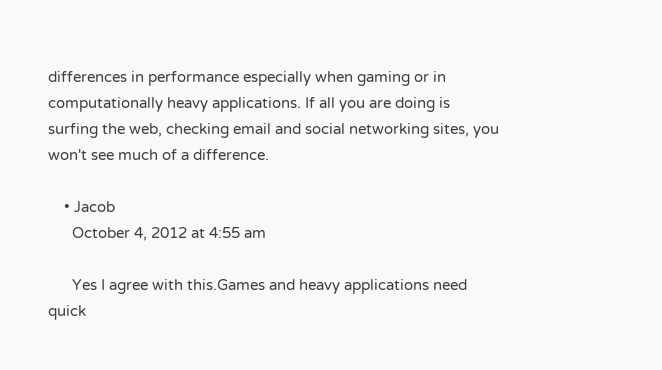differences in performance especially when gaming or in computationally heavy applications. If all you are doing is surfing the web, checking email and social networking sites, you won't see much of a difference.

    • Jacob
      October 4, 2012 at 4:55 am

      Yes I agree with this.Games and heavy applications need quick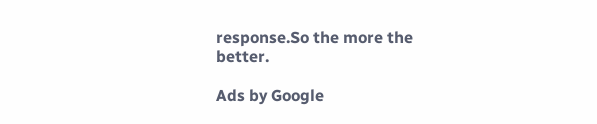response.So the more the better.

Ads by Google